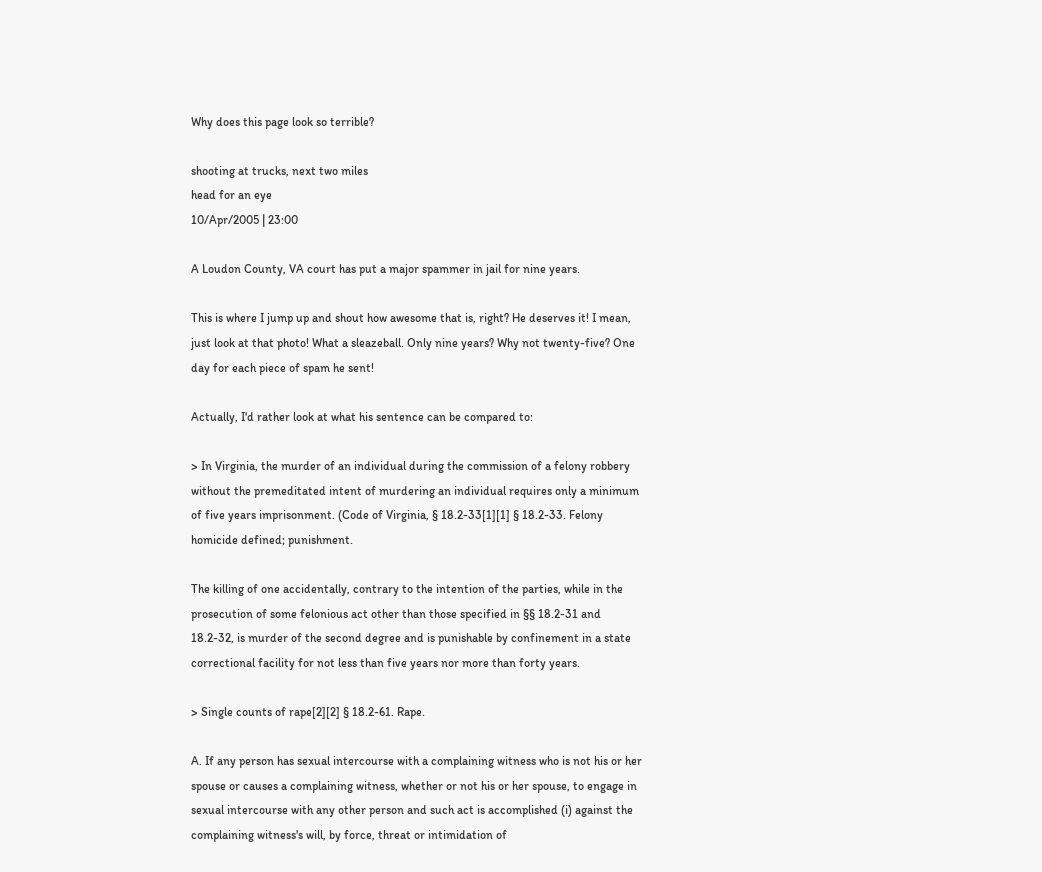Why does this page look so terrible?

shooting at trucks, next two miles
head for an eye
10/Apr/2005 | 23:00

A Loudon County, VA court has put a major spammer in jail for nine years.

This is where I jump up and shout how awesome that is, right? He deserves it! I mean, just look at that photo! What a sleazeball. Only nine years? Why not twenty-five? One day for each piece of spam he sent!

Actually, I'd rather look at what his sentence can be compared to:

> In Virginia, the murder of an individual during the commission of a felony robbery without the premeditated intent of murdering an individual requires only a minimum of five years imprisonment. (Code of Virginia, § 18.2-33[1][1] § 18.2-33. Felony homicide defined; punishment.

The killing of one accidentally, contrary to the intention of the parties, while in the prosecution of some felonious act other than those specified in §§ 18.2-31 and 18.2-32, is murder of the second degree and is punishable by confinement in a state correctional facility for not less than five years nor more than forty years.

> Single counts of rape[2][2] § 18.2-61. Rape.

A. If any person has sexual intercourse with a complaining witness who is not his or her spouse or causes a complaining witness, whether or not his or her spouse, to engage in sexual intercourse with any other person and such act is accomplished (i) against the complaining witness's will, by force, threat or intimidation of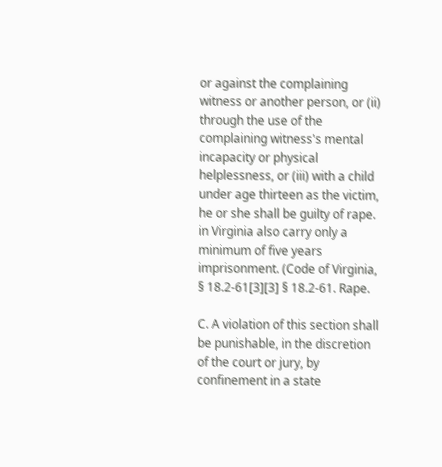or against the complaining witness or another person, or (ii) through the use of the complaining witness's mental incapacity or physical helplessness, or (iii) with a child under age thirteen as the victim, he or she shall be guilty of rape.
in Virginia also carry only a minimum of five years imprisonment. (Code of Virginia, § 18.2-61[3][3] § 18.2-61. Rape.

C. A violation of this section shall be punishable, in the discretion of the court or jury, by confinement in a state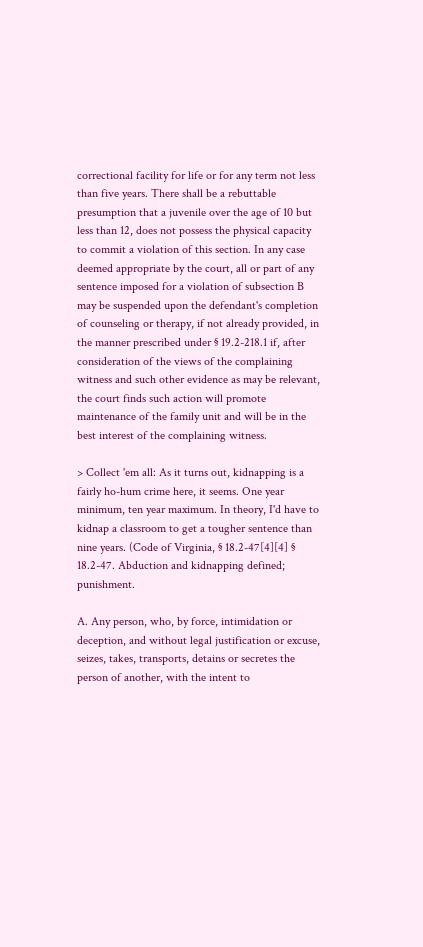correctional facility for life or for any term not less than five years. There shall be a rebuttable presumption that a juvenile over the age of 10 but less than 12, does not possess the physical capacity to commit a violation of this section. In any case deemed appropriate by the court, all or part of any sentence imposed for a violation of subsection B may be suspended upon the defendant's completion of counseling or therapy, if not already provided, in the manner prescribed under § 19.2-218.1 if, after consideration of the views of the complaining witness and such other evidence as may be relevant, the court finds such action will promote maintenance of the family unit and will be in the best interest of the complaining witness.

> Collect 'em all: As it turns out, kidnapping is a fairly ho-hum crime here, it seems. One year minimum, ten year maximum. In theory, I'd have to kidnap a classroom to get a tougher sentence than nine years. (Code of Virginia, § 18.2-47[4][4] § 18.2-47. Abduction and kidnapping defined; punishment.

A. Any person, who, by force, intimidation or deception, and without legal justification or excuse, seizes, takes, transports, detains or secretes the person of another, with the intent to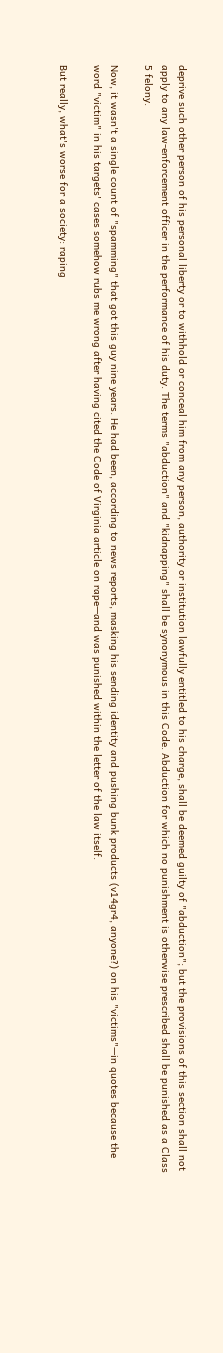deprive such other person of his personal liberty or to withhold or conceal him from any person, authority or institution lawfully entitled to his charge, shall be deemed guilty of "abduction"; but the provisions of this section shall not apply to any law-enforcement officer in the performance of his duty. The terms "abduction" and "kidnapping" shall be synonymous in this Code. Abduction for which no punishment is otherwise prescribed shall be punished as a Class 5 felony.

Now, it wasn't a single count of "spamming" that got this guy nine years. He had been, according to news reports, masking his sending identity and pushing bunk products (v14gr4, anyone?) on his "victims"—in quotes because the word "victim" in his targets' cases somehow rubs me wrong after having cited the Code of Virginia article on rape—and was punished within the letter of the law itself.

But really, what's worse for a society: raping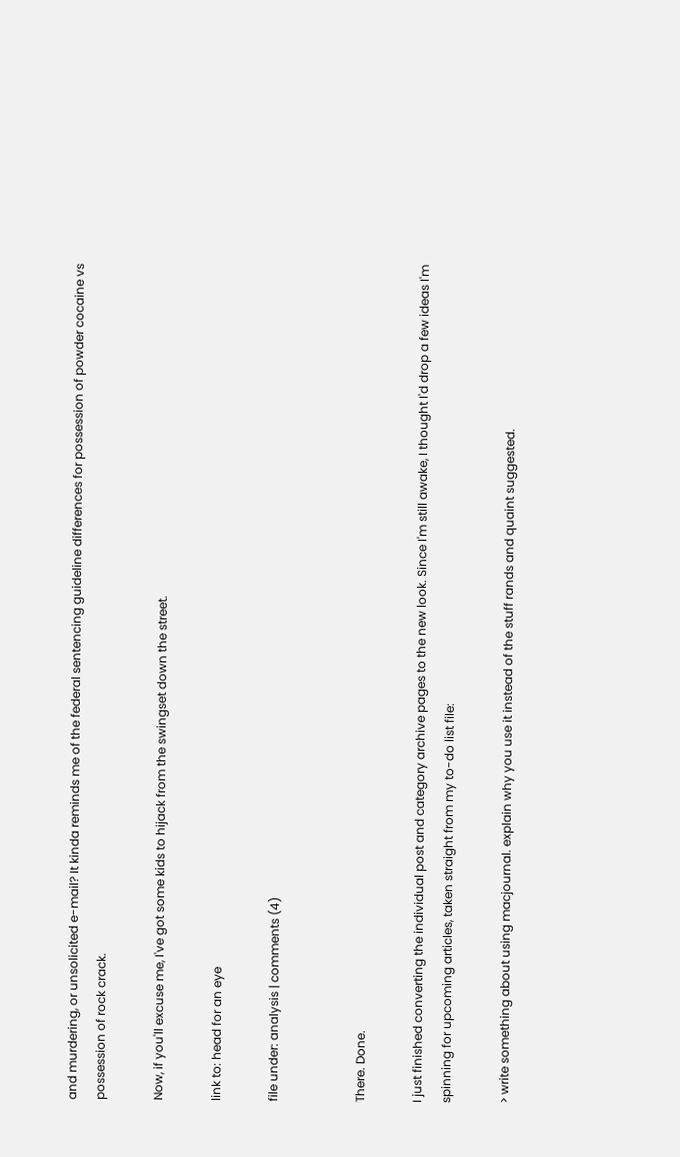and murdering, or unsolicited e-mail? It kinda reminds me of the federal sentencing guideline differences for possession of powder cocaine vs possession of rock crack.

Now, if you'll excuse me, I've got some kids to hijack from the swingset down the street.

link to: head for an eye

file under: analysis | comments (4)


There. Done.

I just finished converting the individual post and category archive pages to the new look. Since I'm still awake, I thought I'd drop a few ideas I'm spinning for upcoming articles, taken straight from my to-do list file:

> write something about using macjournal. explain why you use it instead of the stuff rands and quaint suggested.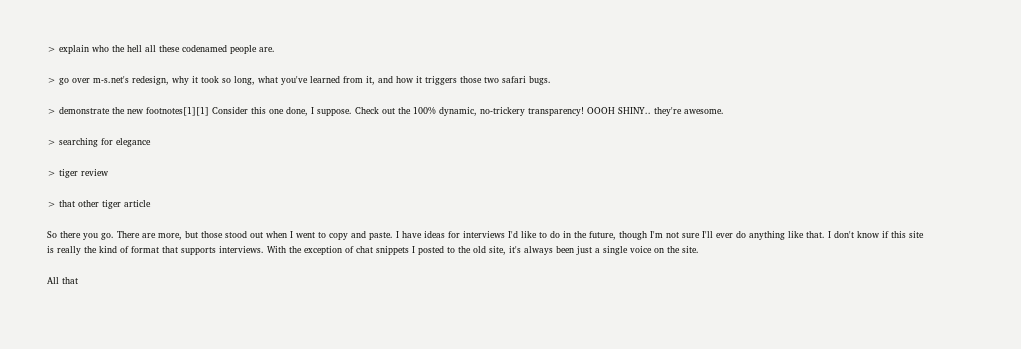> explain who the hell all these codenamed people are.

> go over m-s.net's redesign, why it took so long, what you've learned from it, and how it triggers those two safari bugs.

> demonstrate the new footnotes[1][1] Consider this one done, I suppose. Check out the 100% dynamic, no-trickery transparency! OOOH SHINY.. they're awesome.

> searching for elegance

> tiger review

> that other tiger article

So there you go. There are more, but those stood out when I went to copy and paste. I have ideas for interviews I'd like to do in the future, though I'm not sure I'll ever do anything like that. I don't know if this site is really the kind of format that supports interviews. With the exception of chat snippets I posted to the old site, it's always been just a single voice on the site.

All that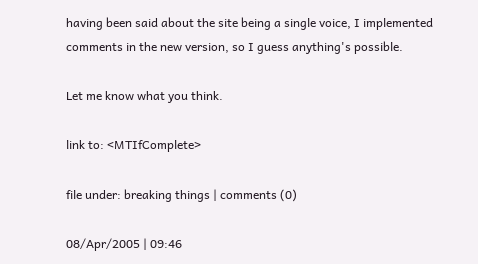having been said about the site being a single voice, I implemented comments in the new version, so I guess anything's possible.

Let me know what you think.

link to: <MTIfComplete>

file under: breaking things | comments (0)

08/Apr/2005 | 09:46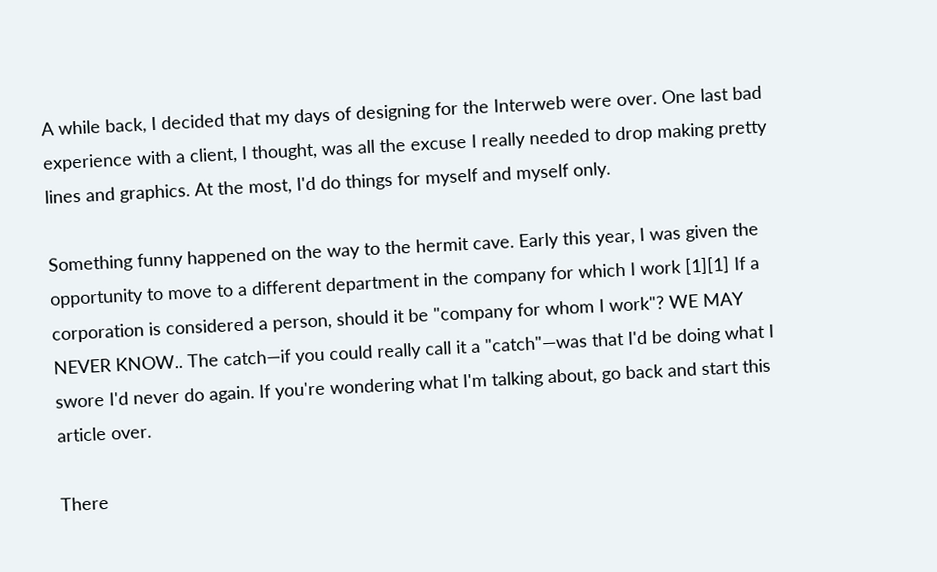A while back, I decided that my days of designing for the Interweb were over. One last bad experience with a client, I thought, was all the excuse I really needed to drop making pretty lines and graphics. At the most, I'd do things for myself and myself only.

Something funny happened on the way to the hermit cave. Early this year, I was given the opportunity to move to a different department in the company for which I work [1][1] If a corporation is considered a person, should it be "company for whom I work"? WE MAY NEVER KNOW.. The catch—if you could really call it a "catch"—was that I'd be doing what I swore I'd never do again. If you're wondering what I'm talking about, go back and start this article over.

There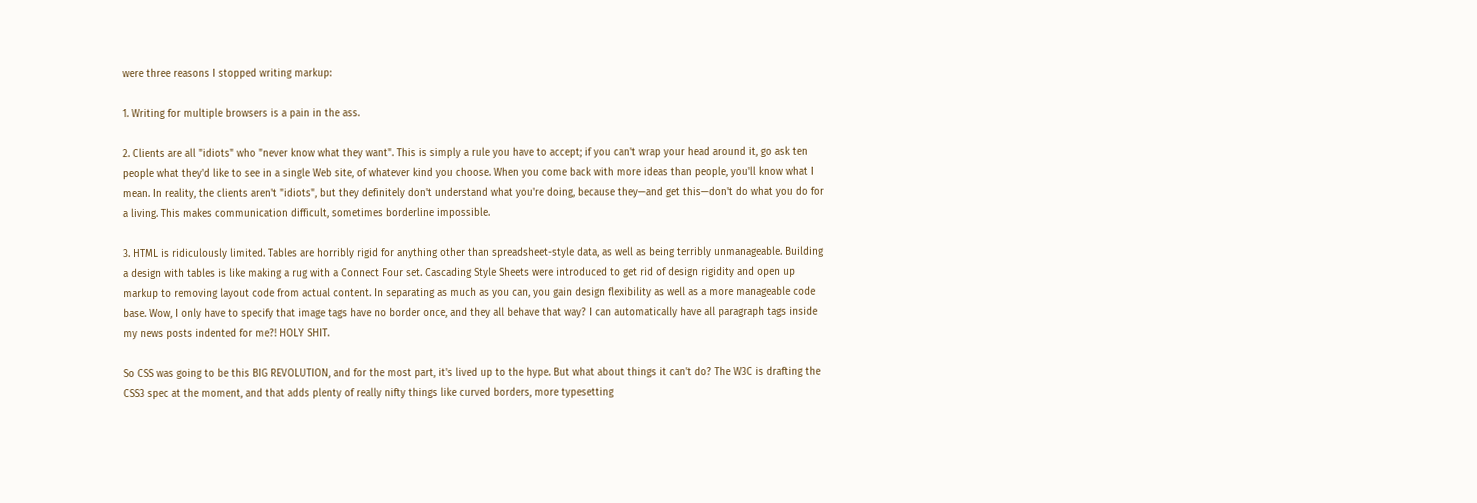were three reasons I stopped writing markup:

1. Writing for multiple browsers is a pain in the ass.

2. Clients are all "idiots" who "never know what they want". This is simply a rule you have to accept; if you can't wrap your head around it, go ask ten people what they'd like to see in a single Web site, of whatever kind you choose. When you come back with more ideas than people, you'll know what I mean. In reality, the clients aren't "idiots", but they definitely don't understand what you're doing, because they—and get this—don't do what you do for a living. This makes communication difficult, sometimes borderline impossible.

3. HTML is ridiculously limited. Tables are horribly rigid for anything other than spreadsheet-style data, as well as being terribly unmanageable. Building a design with tables is like making a rug with a Connect Four set. Cascading Style Sheets were introduced to get rid of design rigidity and open up markup to removing layout code from actual content. In separating as much as you can, you gain design flexibility as well as a more manageable code base. Wow, I only have to specify that image tags have no border once, and they all behave that way? I can automatically have all paragraph tags inside my news posts indented for me?! HOLY SHIT.

So CSS was going to be this BIG REVOLUTION, and for the most part, it's lived up to the hype. But what about things it can't do? The W3C is drafting the CSS3 spec at the moment, and that adds plenty of really nifty things like curved borders, more typesetting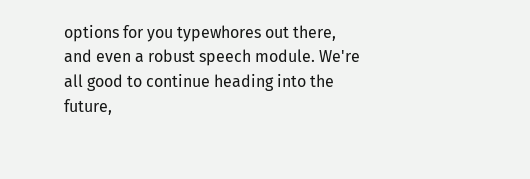options for you typewhores out there, and even a robust speech module. We're all good to continue heading into the future,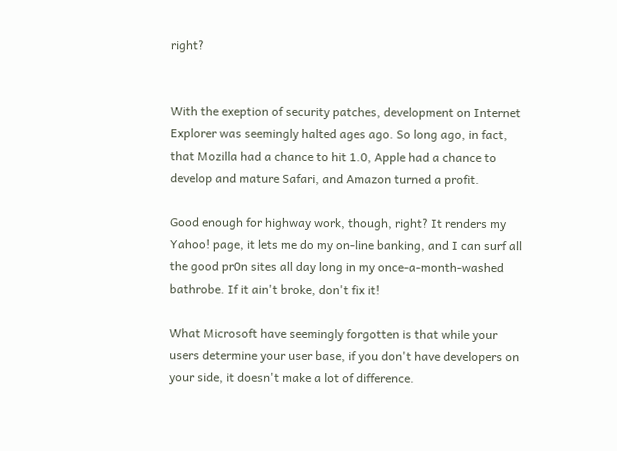right?


With the exeption of security patches, development on Internet Explorer was seemingly halted ages ago. So long ago, in fact, that Mozilla had a chance to hit 1.0, Apple had a chance to develop and mature Safari, and Amazon turned a profit.

Good enough for highway work, though, right? It renders my Yahoo! page, it lets me do my on-line banking, and I can surf all the good pr0n sites all day long in my once-a-month-washed bathrobe. If it ain't broke, don't fix it!

What Microsoft have seemingly forgotten is that while your users determine your user base, if you don't have developers on your side, it doesn't make a lot of difference.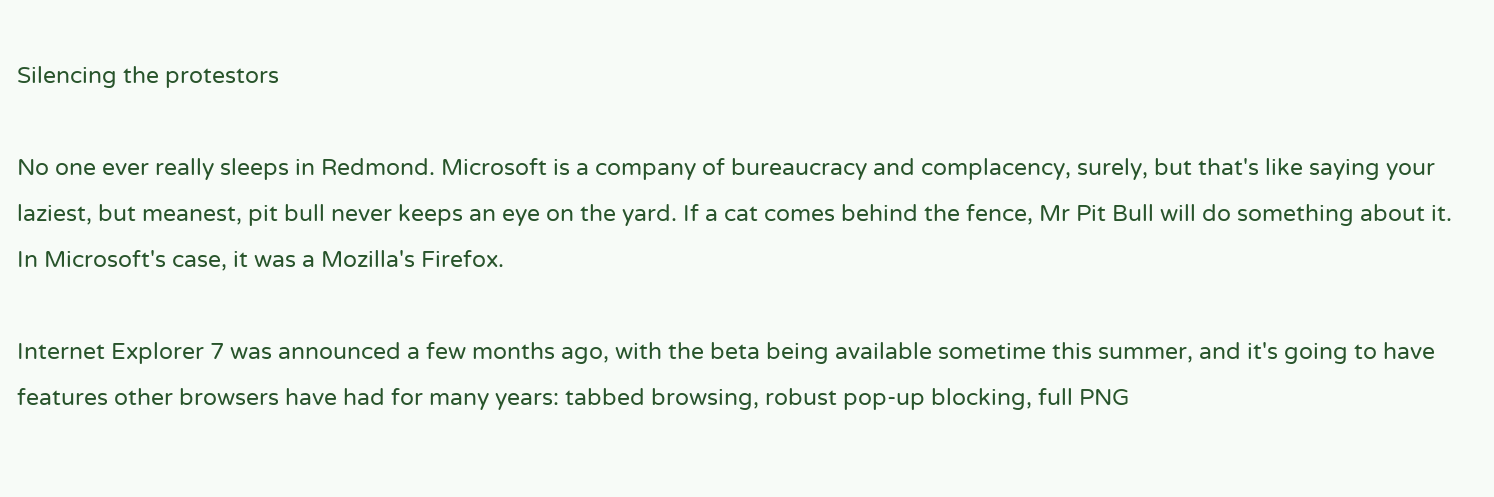Silencing the protestors

No one ever really sleeps in Redmond. Microsoft is a company of bureaucracy and complacency, surely, but that's like saying your laziest, but meanest, pit bull never keeps an eye on the yard. If a cat comes behind the fence, Mr Pit Bull will do something about it. In Microsoft's case, it was a Mozilla's Firefox.

Internet Explorer 7 was announced a few months ago, with the beta being available sometime this summer, and it's going to have features other browsers have had for many years: tabbed browsing, robust pop-up blocking, full PNG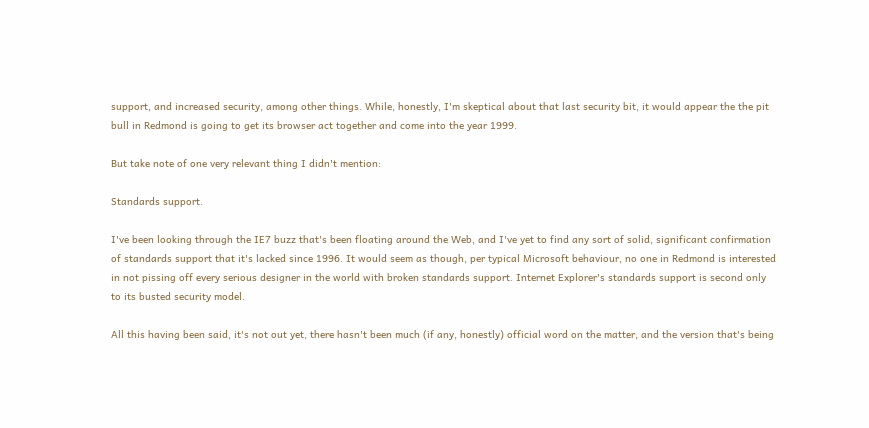support, and increased security, among other things. While, honestly, I'm skeptical about that last security bit, it would appear the the pit bull in Redmond is going to get its browser act together and come into the year 1999.

But take note of one very relevant thing I didn't mention:

Standards support.

I've been looking through the IE7 buzz that's been floating around the Web, and I've yet to find any sort of solid, significant confirmation of standards support that it's lacked since 1996. It would seem as though, per typical Microsoft behaviour, no one in Redmond is interested in not pissing off every serious designer in the world with broken standards support. Internet Explorer's standards support is second only to its busted security model.

All this having been said, it's not out yet, there hasn't been much (if any, honestly) official word on the matter, and the version that's being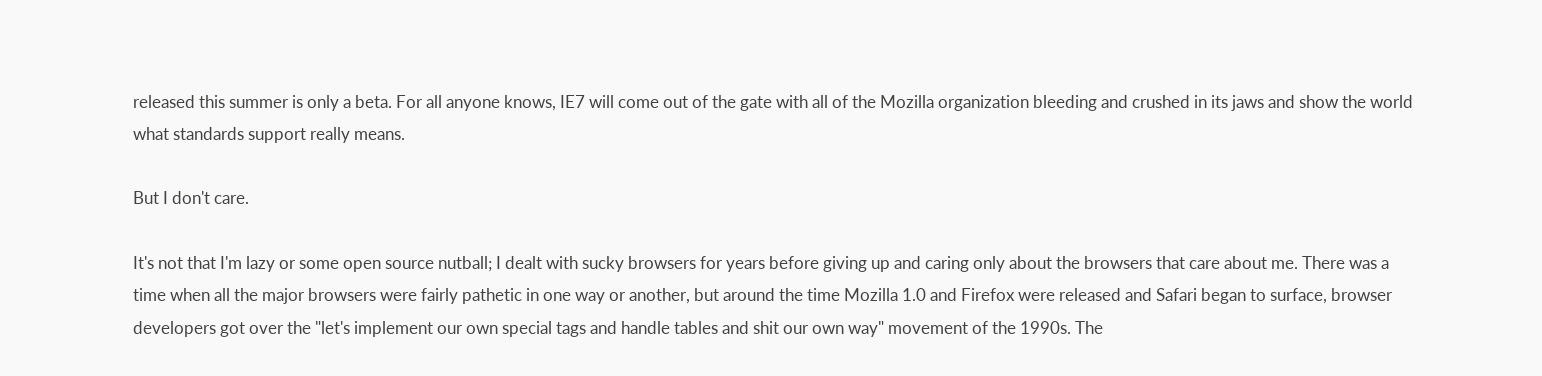released this summer is only a beta. For all anyone knows, IE7 will come out of the gate with all of the Mozilla organization bleeding and crushed in its jaws and show the world what standards support really means.

But I don't care.

It's not that I'm lazy or some open source nutball; I dealt with sucky browsers for years before giving up and caring only about the browsers that care about me. There was a time when all the major browsers were fairly pathetic in one way or another, but around the time Mozilla 1.0 and Firefox were released and Safari began to surface, browser developers got over the "let's implement our own special tags and handle tables and shit our own way" movement of the 1990s. The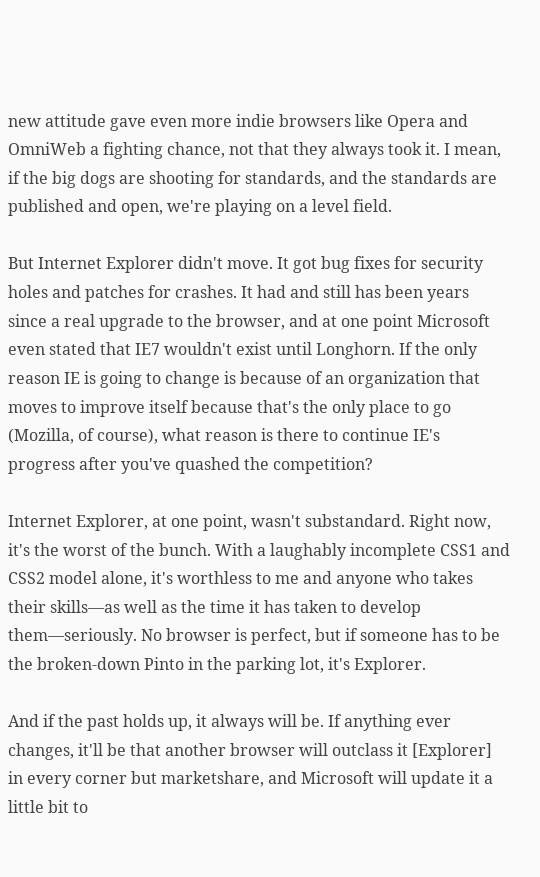new attitude gave even more indie browsers like Opera and OmniWeb a fighting chance, not that they always took it. I mean, if the big dogs are shooting for standards, and the standards are published and open, we're playing on a level field.

But Internet Explorer didn't move. It got bug fixes for security holes and patches for crashes. It had and still has been years since a real upgrade to the browser, and at one point Microsoft even stated that IE7 wouldn't exist until Longhorn. If the only reason IE is going to change is because of an organization that moves to improve itself because that's the only place to go (Mozilla, of course), what reason is there to continue IE's progress after you've quashed the competition?

Internet Explorer, at one point, wasn't substandard. Right now, it's the worst of the bunch. With a laughably incomplete CSS1 and CSS2 model alone, it's worthless to me and anyone who takes their skills—as well as the time it has taken to develop them—seriously. No browser is perfect, but if someone has to be the broken-down Pinto in the parking lot, it's Explorer.

And if the past holds up, it always will be. If anything ever changes, it'll be that another browser will outclass it [Explorer] in every corner but marketshare, and Microsoft will update it a little bit to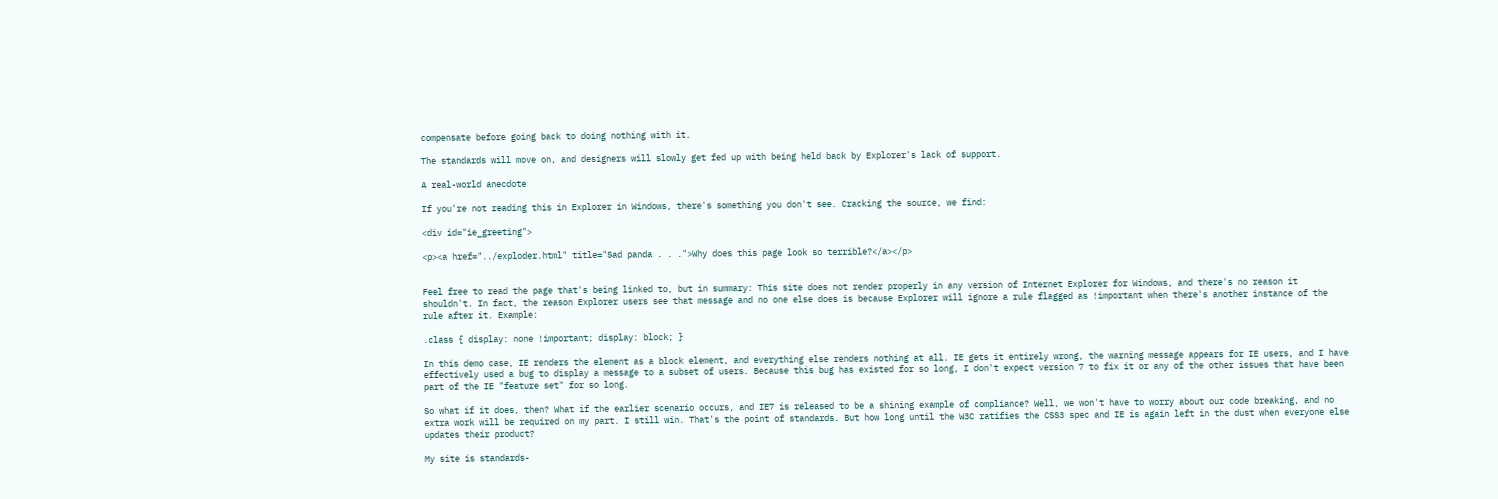compensate before going back to doing nothing with it.

The standards will move on, and designers will slowly get fed up with being held back by Explorer's lack of support.

A real-world anecdote

If you're not reading this in Explorer in Windows, there's something you don't see. Cracking the source, we find:

<div id="ie_greeting">

<p><a href="../exploder.html" title="Sad panda . . .">Why does this page look so terrible?</a></p>


Feel free to read the page that's being linked to, but in summary: This site does not render properly in any version of Internet Explorer for Windows, and there's no reason it shouldn't. In fact, the reason Explorer users see that message and no one else does is because Explorer will ignore a rule flagged as !important when there's another instance of the rule after it. Example:

.class { display: none !important; display: block; }

In this demo case, IE renders the element as a block element, and everything else renders nothing at all. IE gets it entirely wrong, the warning message appears for IE users, and I have effectively used a bug to display a message to a subset of users. Because this bug has existed for so long, I don't expect version 7 to fix it or any of the other issues that have been part of the IE "feature set" for so long.

So what if it does, then? What if the earlier scenario occurs, and IE7 is released to be a shining example of compliance? Well, we won't have to worry about our code breaking, and no extra work will be required on my part. I still win. That's the point of standards. But how long until the W3C ratifies the CSS3 spec and IE is again left in the dust when everyone else updates their product?

My site is standards-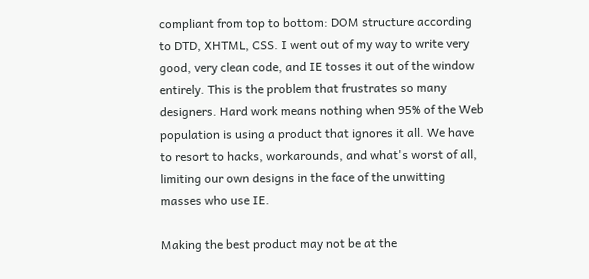compliant from top to bottom: DOM structure according to DTD, XHTML, CSS. I went out of my way to write very good, very clean code, and IE tosses it out of the window entirely. This is the problem that frustrates so many designers. Hard work means nothing when 95% of the Web population is using a product that ignores it all. We have to resort to hacks, workarounds, and what's worst of all, limiting our own designs in the face of the unwitting masses who use IE.

Making the best product may not be at the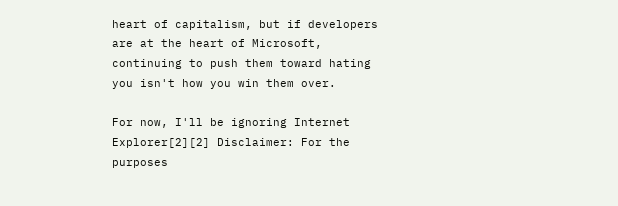heart of capitalism, but if developers are at the heart of Microsoft, continuing to push them toward hating you isn't how you win them over.

For now, I'll be ignoring Internet Explorer[2][2] Disclaimer: For the purposes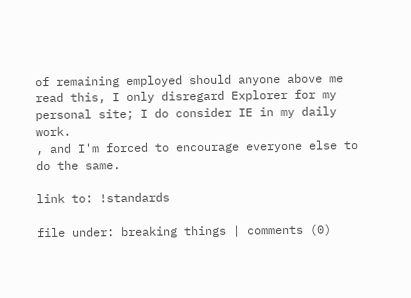of remaining employed should anyone above me read this, I only disregard Explorer for my personal site; I do consider IE in my daily work.
, and I'm forced to encourage everyone else to do the same.

link to: !standards

file under: breaking things | comments (0)